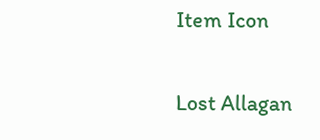Item Icon

Lost Allagan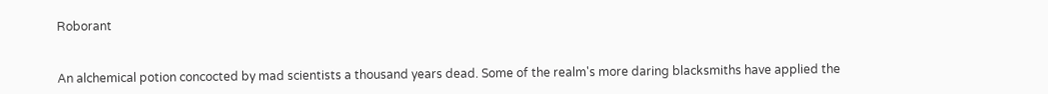Roborant


An alchemical potion concocted by mad scientists a thousand years dead. Some of the realm's more daring blacksmiths have applied the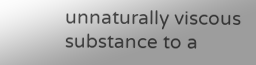unnaturally viscous substance to a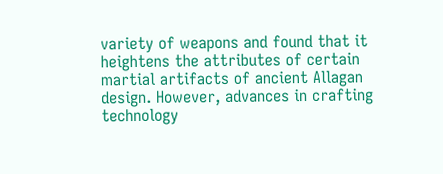variety of weapons and found that it heightens the attributes of certain martial artifacts of ancient Allagan design. However, advances in crafting technology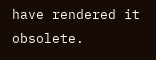have rendered it obsolete.